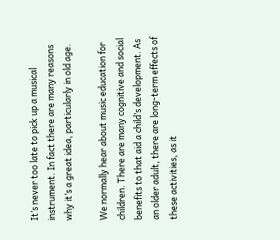It’s never too late to pick up a musical instrument. In fact there are many reasons why it’s a great idea, particularly in old age.

We normally hear about music education for children. There are many cognitive and social benefits to that aid a child’s development. As an older adult, there are long-term effects of these activities, as it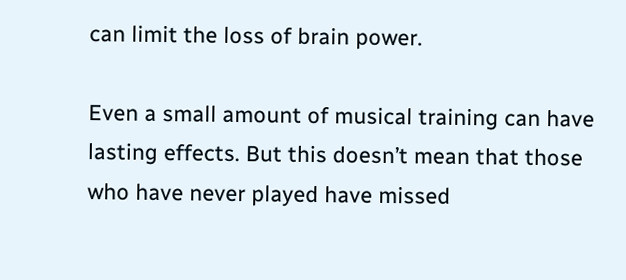can limit the loss of brain power.

Even a small amount of musical training can have lasting effects. But this doesn’t mean that those who have never played have missed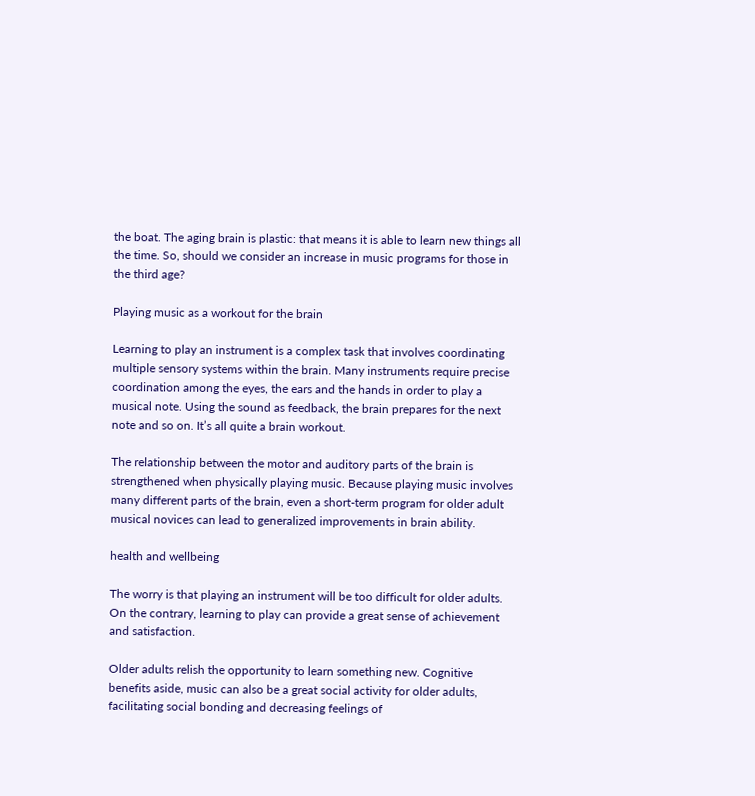the boat. The aging brain is plastic: that means it is able to learn new things all the time. So, should we consider an increase in music programs for those in the third age?

Playing music as a workout for the brain

Learning to play an instrument is a complex task that involves coordinating multiple sensory systems within the brain. Many instruments require precise coordination among the eyes, the ears and the hands in order to play a musical note. Using the sound as feedback, the brain prepares for the next note and so on. It’s all quite a brain workout.

The relationship between the motor and auditory parts of the brain is strengthened when physically playing music. Because playing music involves many different parts of the brain, even a short-term program for older adult musical novices can lead to generalized improvements in brain ability.

health and wellbeing

The worry is that playing an instrument will be too difficult for older adults. On the contrary, learning to play can provide a great sense of achievement and satisfaction.

Older adults relish the opportunity to learn something new. Cognitive benefits aside, music can also be a great social activity for older adults, facilitating social bonding and decreasing feelings of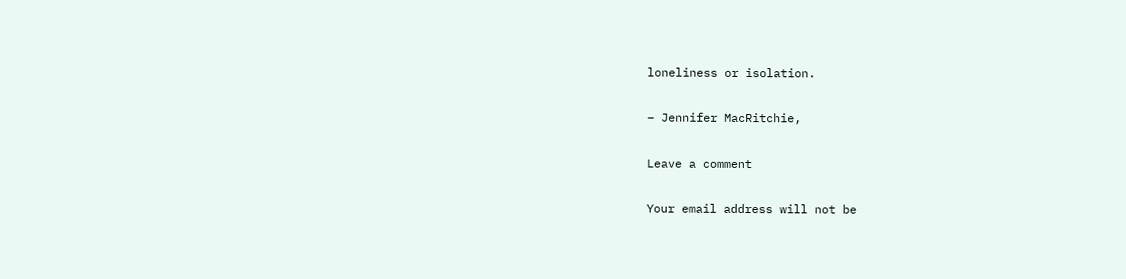loneliness or isolation.

– Jennifer MacRitchie,

Leave a comment

Your email address will not be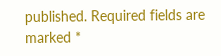published. Required fields are marked *